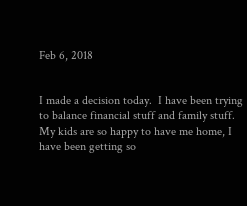Feb 6, 2018


I made a decision today.  I have been trying to balance financial stuff and family stuff.  My kids are so happy to have me home, I have been getting so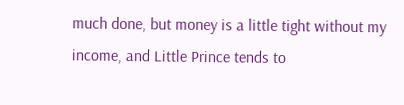much done, but money is a little tight without my income, and Little Prince tends to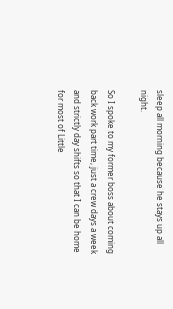sleep all morning because he stays up all night.

So I spoke to my former boss about coming back work part time, just a crew days a week and strictly day shifts so that I can be home for most of Little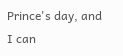Prince's day, and I can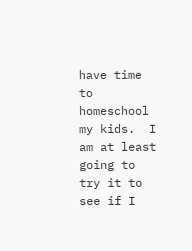have time to homeschool my kids.  I am at least going to try it to see if I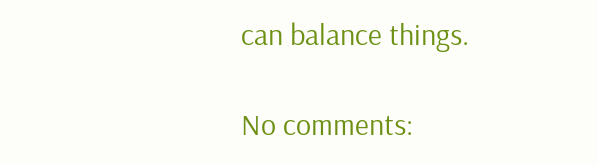can balance things.

No comments: